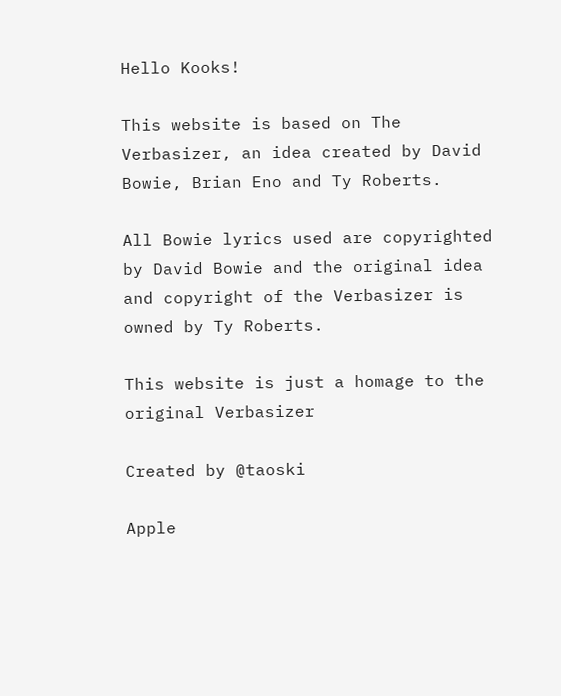Hello Kooks!

This website is based on The Verbasizer, an idea created by David Bowie, Brian Eno and Ty Roberts.

All Bowie lyrics used are copyrighted by David Bowie and the original idea and copyright of the Verbasizer is owned by Ty Roberts.

This website is just a homage to the original Verbasizer

Created by @taoski

Apple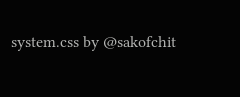system.css by @sakofchit